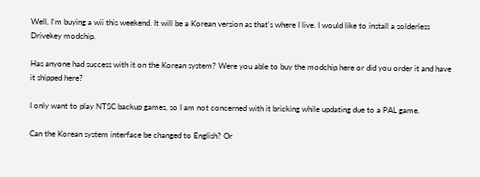Well, I'm buying a wii this weekend. It will be a Korean version as that's where I live. I would like to install a solderless Drivekey modchip.

Has anyone had success with it on the Korean system? Were you able to buy the modchip here or did you order it and have it shipped here?

I only want to play NTSC backup games, so I am not concerned with it bricking while updating due to a PAL game.

Can the Korean system interface be changed to English? Or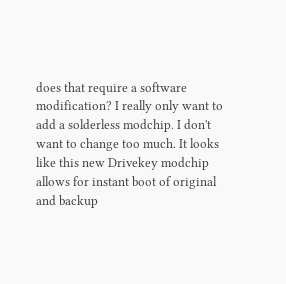does that require a software modification? I really only want to add a solderless modchip. I don't want to change too much. It looks like this new Drivekey modchip allows for instant boot of original and backup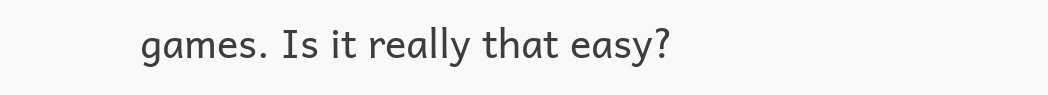games. Is it really that easy?